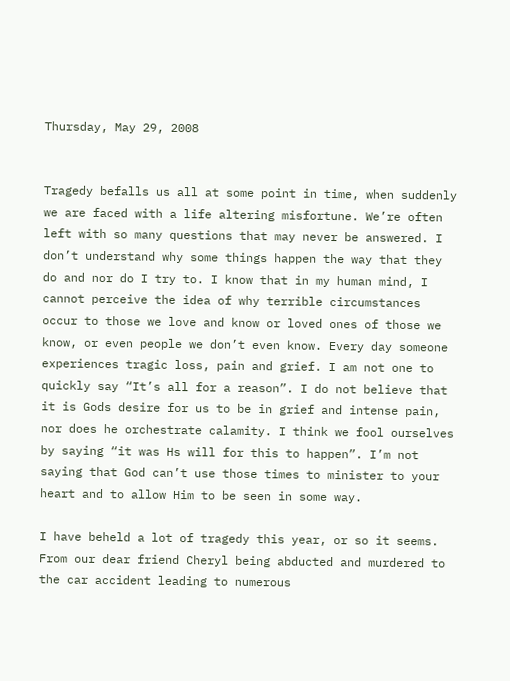Thursday, May 29, 2008


Tragedy befalls us all at some point in time, when suddenly we are faced with a life altering misfortune. We’re often left with so many questions that may never be answered. I don’t understand why some things happen the way that they do and nor do I try to. I know that in my human mind, I cannot perceive the idea of why terrible circumstances occur to those we love and know or loved ones of those we know, or even people we don’t even know. Every day someone experiences tragic loss, pain and grief. I am not one to quickly say “It’s all for a reason”. I do not believe that it is Gods desire for us to be in grief and intense pain, nor does he orchestrate calamity. I think we fool ourselves by saying “it was Hs will for this to happen”. I’m not saying that God can’t use those times to minister to your heart and to allow Him to be seen in some way.

I have beheld a lot of tragedy this year, or so it seems. From our dear friend Cheryl being abducted and murdered to the car accident leading to numerous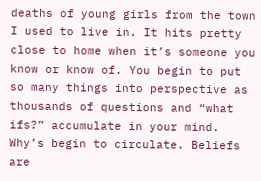deaths of young girls from the town I used to live in. It hits pretty close to home when it’s someone you know or know of. You begin to put so many things into perspective as thousands of questions and “what ifs?” accumulate in your mind. Why’s begin to circulate. Beliefs are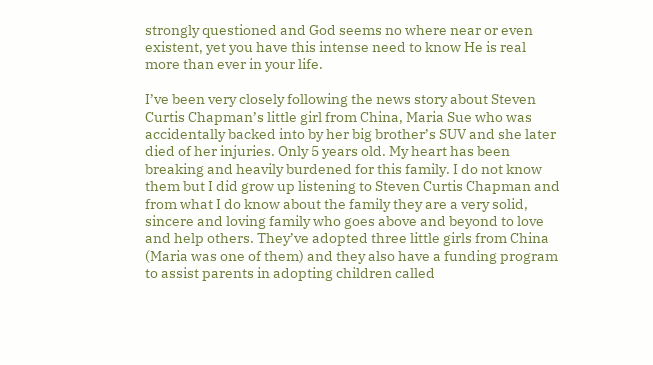strongly questioned and God seems no where near or even existent, yet you have this intense need to know He is real more than ever in your life.

I’ve been very closely following the news story about Steven Curtis Chapman’s little girl from China, Maria Sue who was accidentally backed into by her big brother’s SUV and she later died of her injuries. Only 5 years old. My heart has been breaking and heavily burdened for this family. I do not know them but I did grow up listening to Steven Curtis Chapman and from what I do know about the family they are a very solid, sincere and loving family who goes above and beyond to love and help others. They’ve adopted three little girls from China (Maria was one of them) and they also have a funding program to assist parents in adopting children called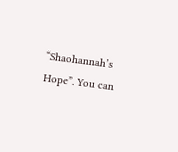“Shaohannah’s Hope”. You can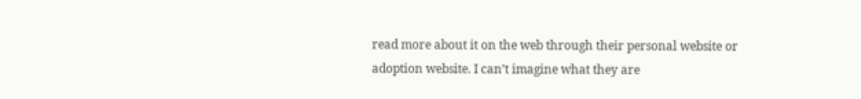read more about it on the web through their personal website or adoption website. I can’t imagine what they are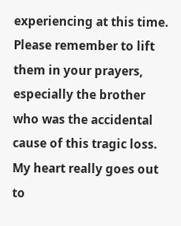experiencing at this time. Please remember to lift them in your prayers, especially the brother who was the accidental cause of this tragic loss. My heart really goes out to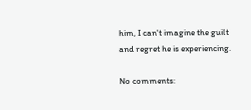him, I can't imagine the guilt and regret he is experiencing.

No comments: